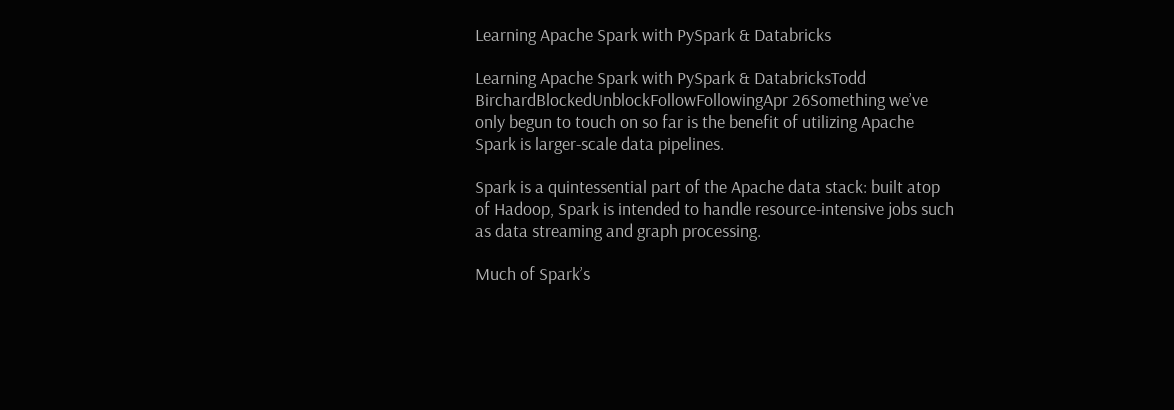Learning Apache Spark with PySpark & Databricks

Learning Apache Spark with PySpark & DatabricksTodd BirchardBlockedUnblockFollowFollowingApr 26Something we’ve only begun to touch on so far is the benefit of utilizing Apache Spark is larger-scale data pipelines.

Spark is a quintessential part of the Apache data stack: built atop of Hadoop, Spark is intended to handle resource-intensive jobs such as data streaming and graph processing.

Much of Spark’s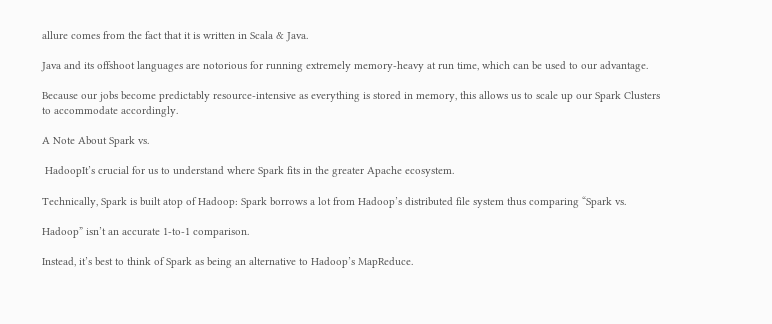allure comes from the fact that it is written in Scala & Java.

Java and its offshoot languages are notorious for running extremely memory-heavy at run time, which can be used to our advantage.

Because our jobs become predictably resource-intensive as everything is stored in memory, this allows us to scale up our Spark Clusters to accommodate accordingly.

A Note About Spark vs.

 HadoopIt’s crucial for us to understand where Spark fits in the greater Apache ecosystem.

Technically, Spark is built atop of Hadoop: Spark borrows a lot from Hadoop’s distributed file system thus comparing “Spark vs.

Hadoop” isn’t an accurate 1-to-1 comparison.

Instead, it’s best to think of Spark as being an alternative to Hadoop’s MapReduce.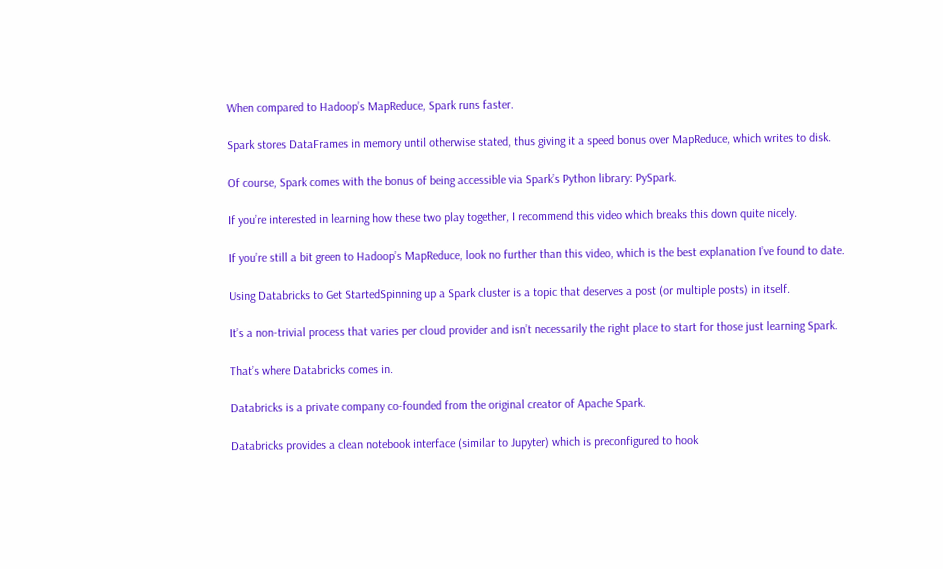When compared to Hadoop’s MapReduce, Spark runs faster.

Spark stores DataFrames in memory until otherwise stated, thus giving it a speed bonus over MapReduce, which writes to disk.

Of course, Spark comes with the bonus of being accessible via Spark’s Python library: PySpark.

If you’re interested in learning how these two play together, I recommend this video which breaks this down quite nicely.

If you’re still a bit green to Hadoop’s MapReduce, look no further than this video, which is the best explanation I’ve found to date.

Using Databricks to Get StartedSpinning up a Spark cluster is a topic that deserves a post (or multiple posts) in itself.

It’s a non-trivial process that varies per cloud provider and isn’t necessarily the right place to start for those just learning Spark.

That’s where Databricks comes in.

Databricks is a private company co-founded from the original creator of Apache Spark.

Databricks provides a clean notebook interface (similar to Jupyter) which is preconfigured to hook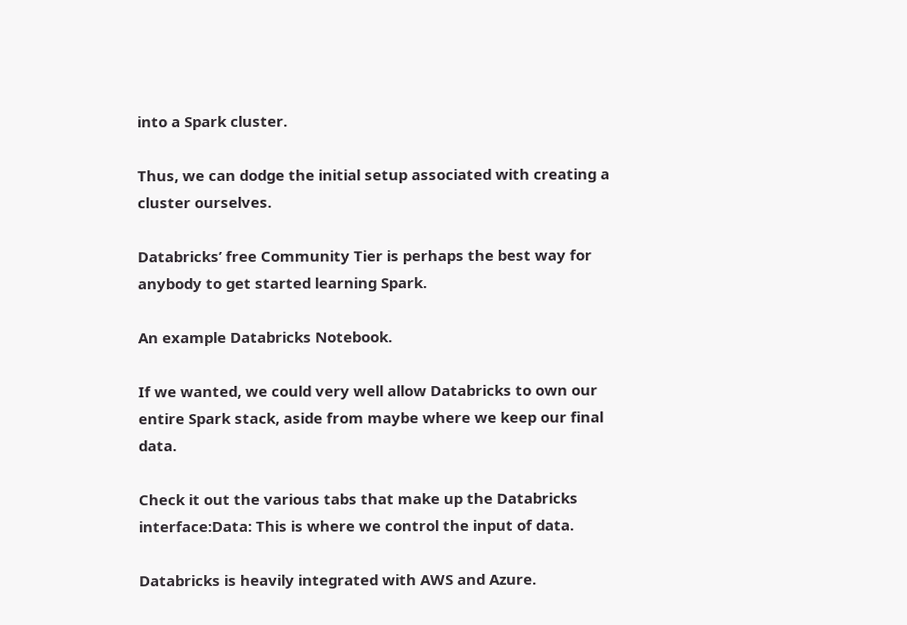into a Spark cluster.

Thus, we can dodge the initial setup associated with creating a cluster ourselves.

Databricks’ free Community Tier is perhaps the best way for anybody to get started learning Spark.

An example Databricks Notebook.

If we wanted, we could very well allow Databricks to own our entire Spark stack, aside from maybe where we keep our final data.

Check it out the various tabs that make up the Databricks interface:Data: This is where we control the input of data.

Databricks is heavily integrated with AWS and Azure.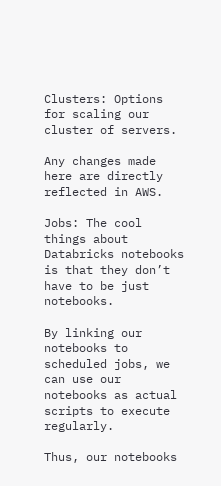Clusters: Options for scaling our cluster of servers.

Any changes made here are directly reflected in AWS.

Jobs: The cool things about Databricks notebooks is that they don’t have to be just notebooks.

By linking our notebooks to scheduled jobs, we can use our notebooks as actual scripts to execute regularly.

Thus, our notebooks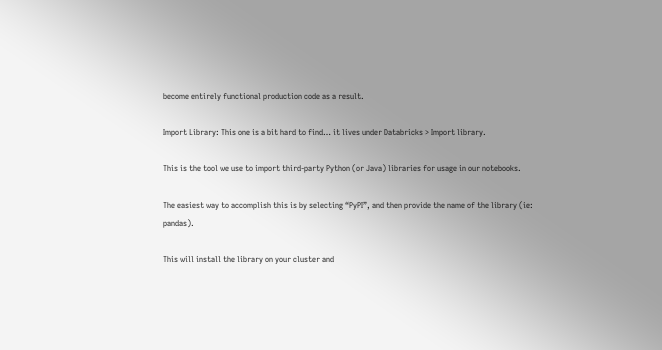become entirely functional production code as a result.

Import Library: This one is a bit hard to find… it lives under Databricks > Import library.

This is the tool we use to import third-party Python (or Java) libraries for usage in our notebooks.

The easiest way to accomplish this is by selecting “PyPI”, and then provide the name of the library (ie: pandas).

This will install the library on your cluster and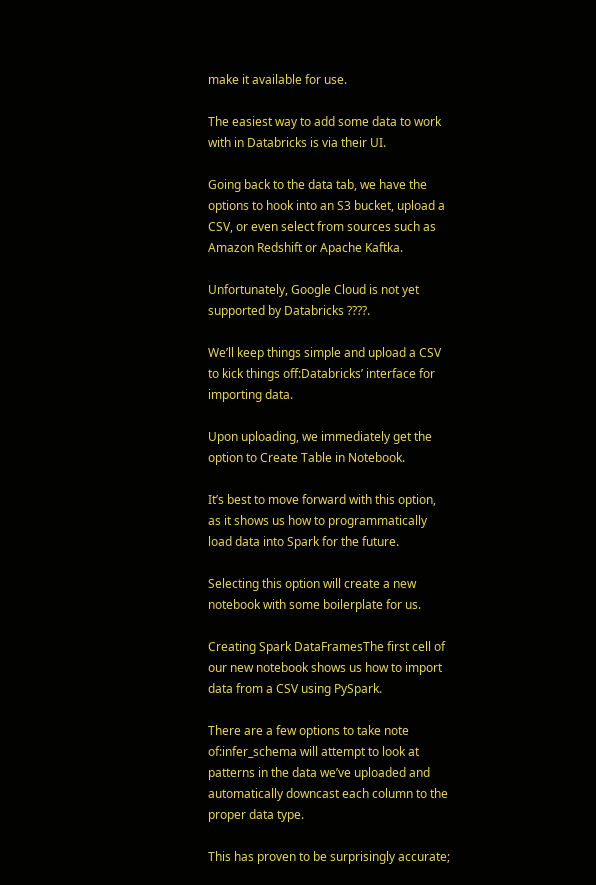make it available for use.

The easiest way to add some data to work with in Databricks is via their UI.

Going back to the data tab, we have the options to hook into an S3 bucket, upload a CSV, or even select from sources such as Amazon Redshift or Apache Kaftka.

Unfortunately, Google Cloud is not yet supported by Databricks ????.

We’ll keep things simple and upload a CSV to kick things off:Databricks’ interface for importing data.

Upon uploading, we immediately get the option to Create Table in Notebook.

It’s best to move forward with this option, as it shows us how to programmatically load data into Spark for the future.

Selecting this option will create a new notebook with some boilerplate for us.

Creating Spark DataFramesThe first cell of our new notebook shows us how to import data from a CSV using PySpark.

There are a few options to take note of:infer_schema will attempt to look at patterns in the data we’ve uploaded and automatically downcast each column to the proper data type.

This has proven to be surprisingly accurate;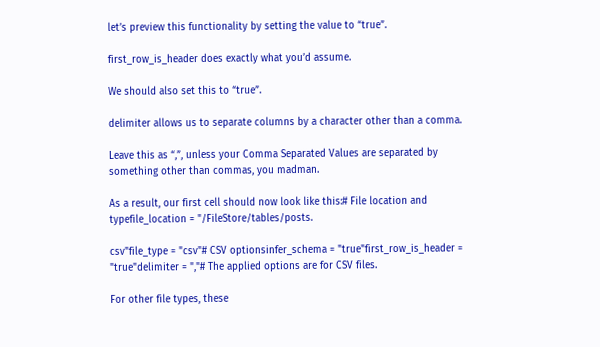let’s preview this functionality by setting the value to “true”.

first_row_is_header does exactly what you’d assume.

We should also set this to “true”.

delimiter allows us to separate columns by a character other than a comma.

Leave this as “,”, unless your Comma Separated Values are separated by something other than commas, you madman.

As a result, our first cell should now look like this:# File location and typefile_location = "/FileStore/tables/posts.

csv"file_type = "csv"# CSV optionsinfer_schema = "true"first_row_is_header = "true"delimiter = ","# The applied options are for CSV files.

For other file types, these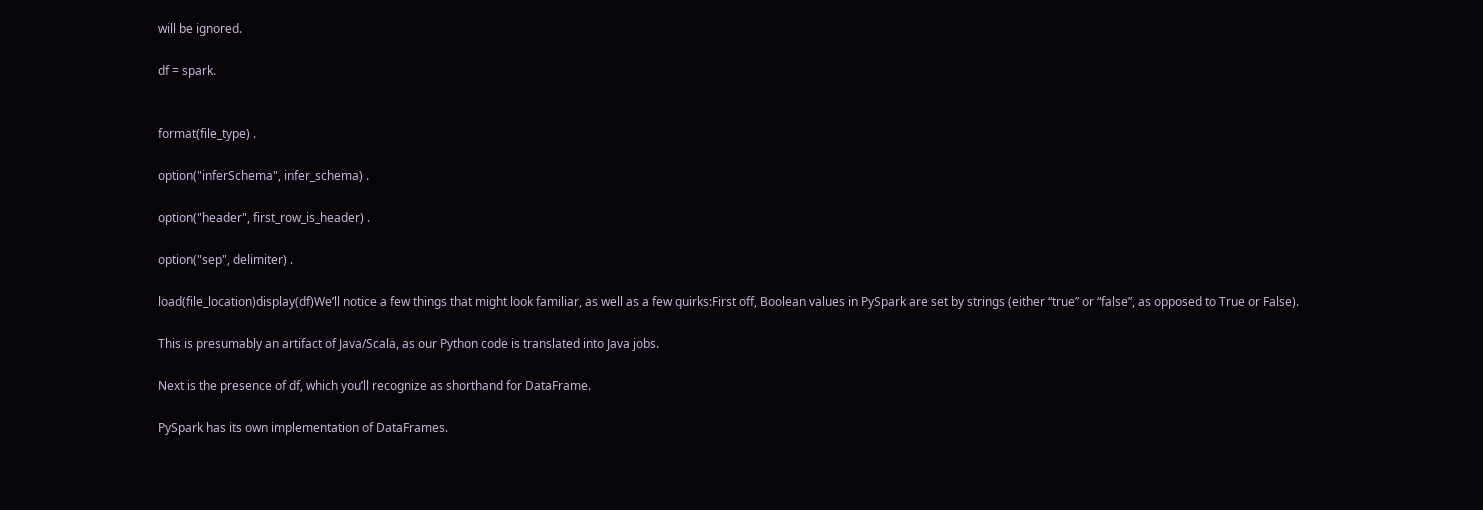will be ignored.

df = spark.


format(file_type) .

option("inferSchema", infer_schema) .

option("header", first_row_is_header) .

option("sep", delimiter) .

load(file_location)display(df)We’ll notice a few things that might look familiar, as well as a few quirks:First off, Boolean values in PySpark are set by strings (either “true” or “false”, as opposed to True or False).

This is presumably an artifact of Java/Scala, as our Python code is translated into Java jobs.

Next is the presence of df, which you’ll recognize as shorthand for DataFrame.

PySpark has its own implementation of DataFrames.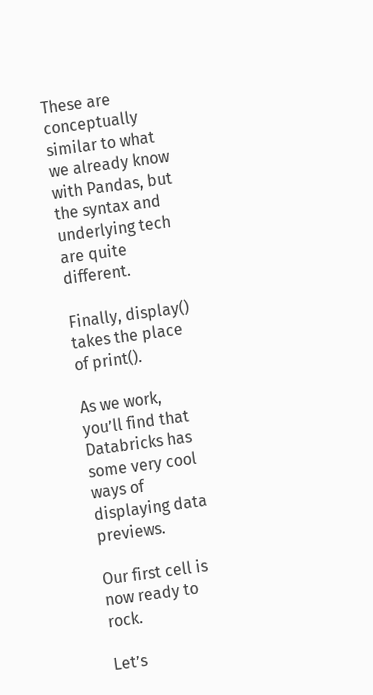These are conceptually similar to what we already know with Pandas, but the syntax and underlying tech are quite different.

Finally, display() takes the place of print().

As we work, you’ll find that Databricks has some very cool ways of displaying data previews.

Our first cell is now ready to rock.

Let’s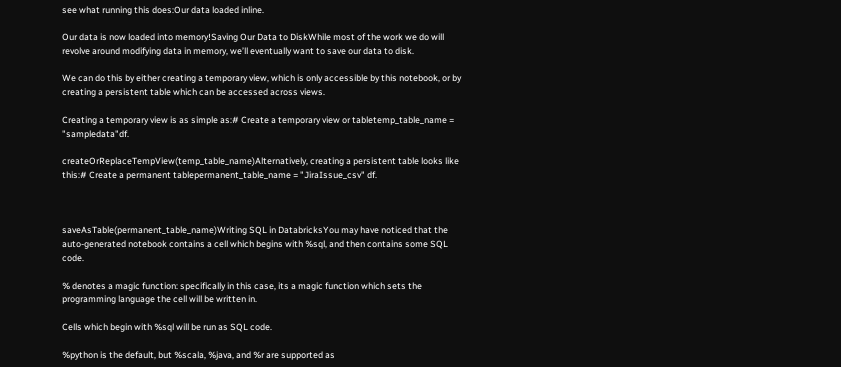see what running this does:Our data loaded inline.

Our data is now loaded into memory!Saving Our Data to DiskWhile most of the work we do will revolve around modifying data in memory, we’ll eventually want to save our data to disk.

We can do this by either creating a temporary view, which is only accessible by this notebook, or by creating a persistent table which can be accessed across views.

Creating a temporary view is as simple as:# Create a temporary view or tabletemp_table_name = "sampledata"df.

createOrReplaceTempView(temp_table_name)Alternatively, creating a persistent table looks like this:# Create a permanent tablepermanent_table_name = "JiraIssue_csv" df.



saveAsTable(permanent_table_name)Writing SQL in DatabricksYou may have noticed that the auto-generated notebook contains a cell which begins with %sql, and then contains some SQL code.

% denotes a magic function: specifically in this case, its a magic function which sets the programming language the cell will be written in.

Cells which begin with %sql will be run as SQL code.

%python is the default, but %scala, %java, and %r are supported as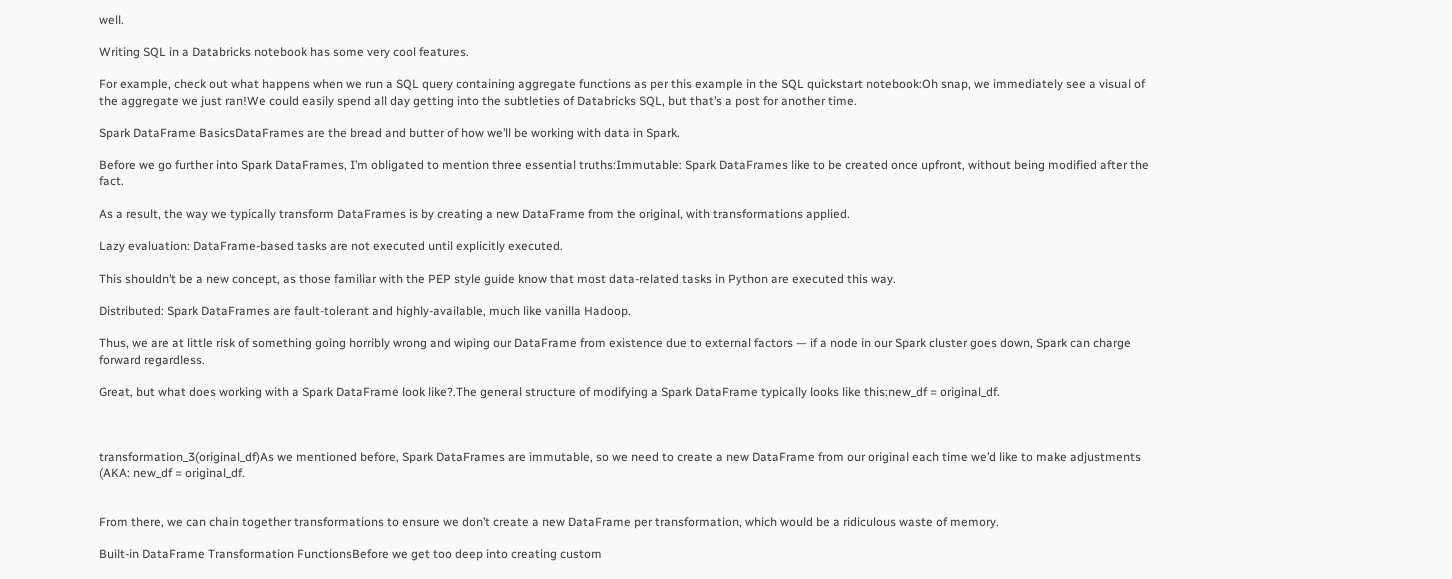well.

Writing SQL in a Databricks notebook has some very cool features.

For example, check out what happens when we run a SQL query containing aggregate functions as per this example in the SQL quickstart notebook:Oh snap, we immediately see a visual of the aggregate we just ran!We could easily spend all day getting into the subtleties of Databricks SQL, but that’s a post for another time.

Spark DataFrame BasicsDataFrames are the bread and butter of how we’ll be working with data in Spark.

Before we go further into Spark DataFrames, I’m obligated to mention three essential truths:Immutable: Spark DataFrames like to be created once upfront, without being modified after the fact.

As a result, the way we typically transform DataFrames is by creating a new DataFrame from the original, with transformations applied.

Lazy evaluation: DataFrame-based tasks are not executed until explicitly executed.

This shouldn’t be a new concept, as those familiar with the PEP style guide know that most data-related tasks in Python are executed this way.

Distributed: Spark DataFrames are fault-tolerant and highly-available, much like vanilla Hadoop.

Thus, we are at little risk of something going horribly wrong and wiping our DataFrame from existence due to external factors — if a node in our Spark cluster goes down, Spark can charge forward regardless.

Great, but what does working with a Spark DataFrame look like?.The general structure of modifying a Spark DataFrame typically looks like this:new_df = original_df.



transformation_3(original_df)As we mentioned before, Spark DataFrames are immutable, so we need to create a new DataFrame from our original each time we’d like to make adjustments (AKA: new_df = original_df.


From there, we can chain together transformations to ensure we don’t create a new DataFrame per transformation, which would be a ridiculous waste of memory.

Built-in DataFrame Transformation FunctionsBefore we get too deep into creating custom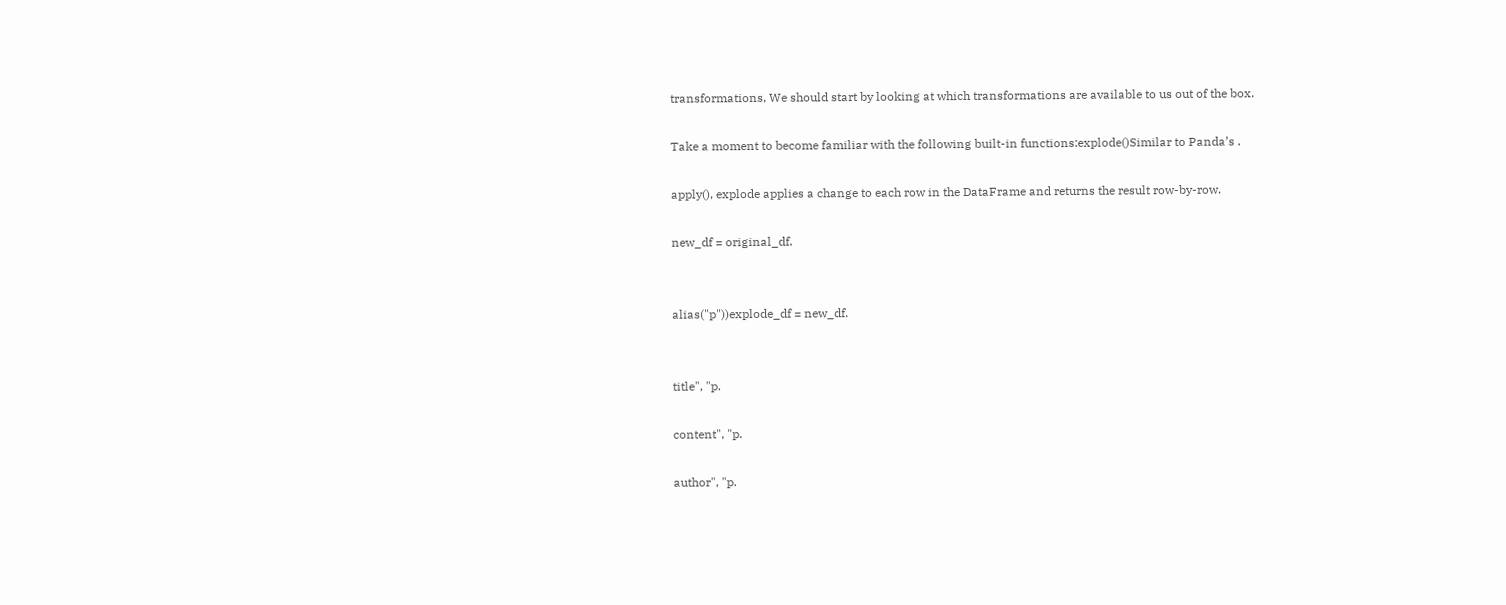transformations, We should start by looking at which transformations are available to us out of the box.

Take a moment to become familiar with the following built-in functions:explode()Similar to Panda’s .

apply(), explode applies a change to each row in the DataFrame and returns the result row-by-row.

new_df = original_df.


alias("p"))explode_df = new_df.


title", "p.

content", "p.

author", "p.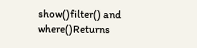show()filter() and where()Returns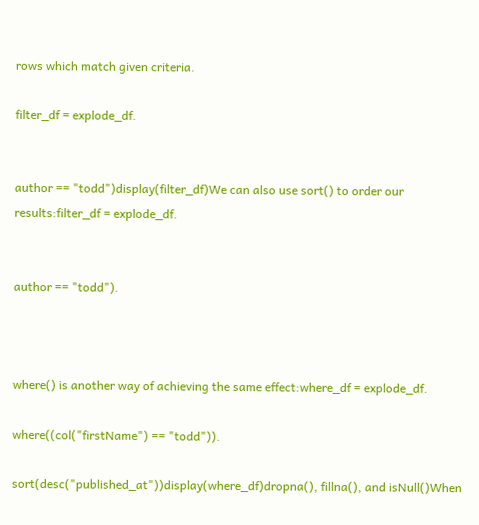rows which match given criteria.

filter_df = explode_df.


author == "todd")display(filter_df)We can also use sort() to order our results:filter_df = explode_df.


author == "todd").



where() is another way of achieving the same effect:where_df = explode_df.

where((col("firstName") == "todd")).

sort(desc("published_at"))display(where_df)dropna(), fillna(), and isNull()When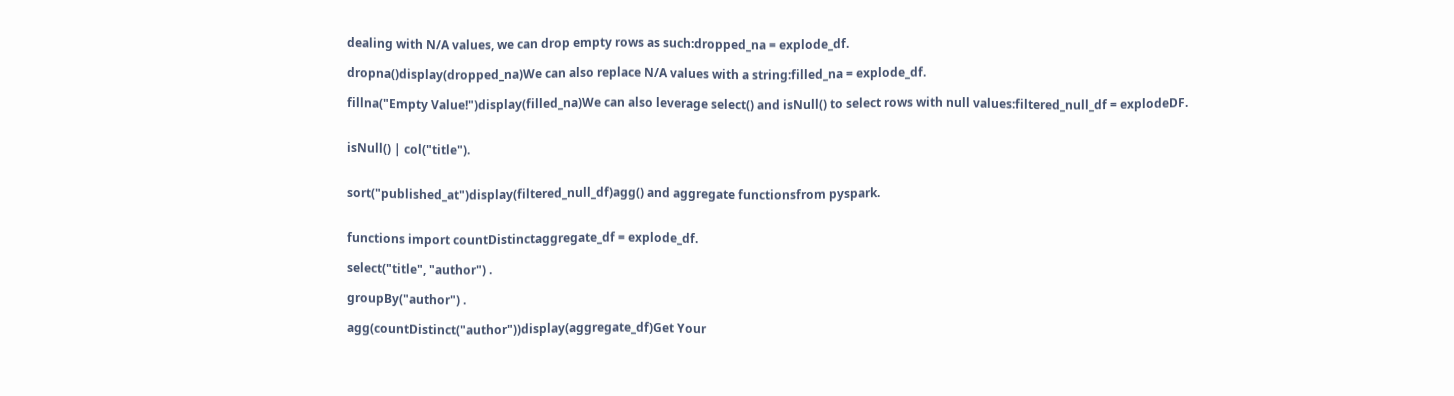dealing with N/A values, we can drop empty rows as such:dropped_na = explode_df.

dropna()display(dropped_na)We can also replace N/A values with a string:filled_na = explode_df.

fillna("Empty Value!")display(filled_na)We can also leverage select() and isNull() to select rows with null values:filtered_null_df = explodeDF.


isNull() | col("title").


sort("published_at")display(filtered_null_df)agg() and aggregate functionsfrom pyspark.


functions import countDistinctaggregate_df = explode_df.

select("title", "author") .

groupBy("author") .

agg(countDistinct("author"))display(aggregate_df)Get Your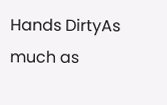Hands DirtyAs much as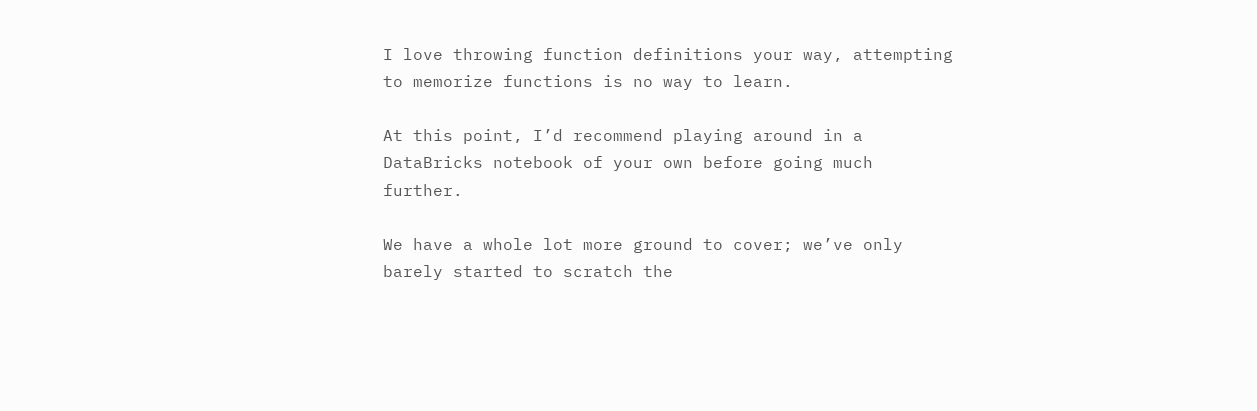I love throwing function definitions your way, attempting to memorize functions is no way to learn.

At this point, I’d recommend playing around in a DataBricks notebook of your own before going much further.

We have a whole lot more ground to cover; we’ve only barely started to scratch the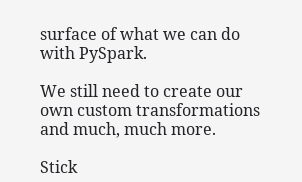surface of what we can do with PySpark.

We still need to create our own custom transformations and much, much more.

Stick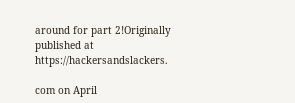around for part 2!Originally published at https://hackersandslackers.

com on April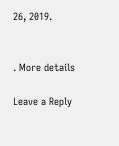26, 2019.


. More details

Leave a Reply